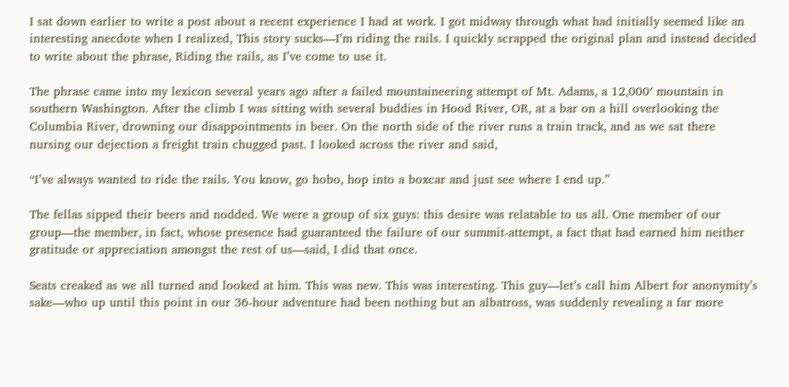I sat down earlier to write a post about a recent experience I had at work. I got midway through what had initially seemed like an interesting anecdote when I realized, This story sucks—I’m riding the rails. I quickly scrapped the original plan and instead decided to write about the phrase, Riding the rails, as I’ve come to use it.

The phrase came into my lexicon several years ago after a failed mountaineering attempt of Mt. Adams, a 12,000′ mountain in southern Washington. After the climb I was sitting with several buddies in Hood River, OR, at a bar on a hill overlooking the Columbia River, drowning our disappointments in beer. On the north side of the river runs a train track, and as we sat there nursing our dejection a freight train chugged past. I looked across the river and said,

“I’ve always wanted to ride the rails. You know, go hobo, hop into a boxcar and just see where I end up.”

The fellas sipped their beers and nodded. We were a group of six guys: this desire was relatable to us all. One member of our group—the member, in fact, whose presence had guaranteed the failure of our summit-attempt, a fact that had earned him neither gratitude or appreciation amongst the rest of us—said, I did that once.

Seats creaked as we all turned and looked at him. This was new. This was interesting. This guy—let’s call him Albert for anonymity’s sake—who up until this point in our 36-hour adventure had been nothing but an albatross, was suddenly revealing a far more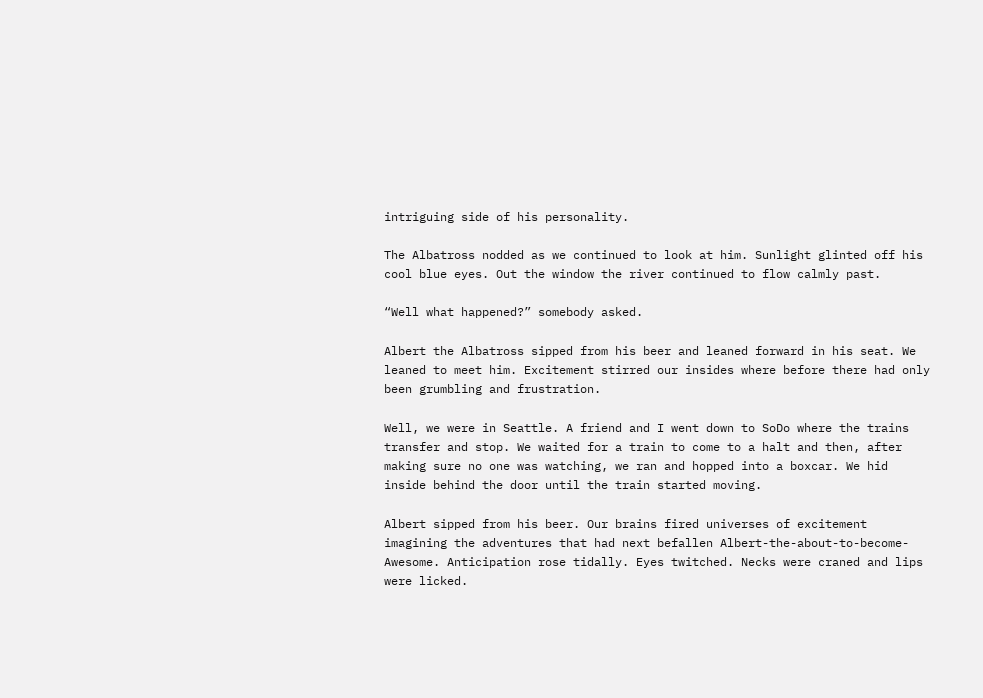intriguing side of his personality.

The Albatross nodded as we continued to look at him. Sunlight glinted off his cool blue eyes. Out the window the river continued to flow calmly past.

“Well what happened?” somebody asked.

Albert the Albatross sipped from his beer and leaned forward in his seat. We leaned to meet him. Excitement stirred our insides where before there had only been grumbling and frustration.

Well, we were in Seattle. A friend and I went down to SoDo where the trains transfer and stop. We waited for a train to come to a halt and then, after making sure no one was watching, we ran and hopped into a boxcar. We hid inside behind the door until the train started moving.

Albert sipped from his beer. Our brains fired universes of excitement imagining the adventures that had next befallen Albert-the-about-to-become-Awesome. Anticipation rose tidally. Eyes twitched. Necks were craned and lips were licked.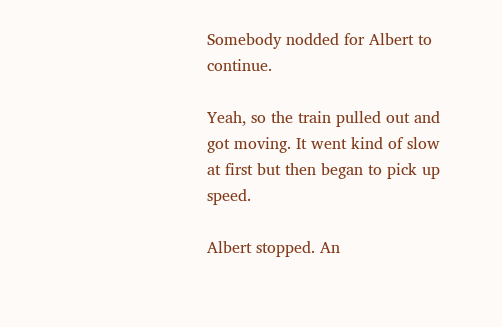Somebody nodded for Albert to continue.

Yeah, so the train pulled out and got moving. It went kind of slow at first but then began to pick up speed.

Albert stopped. An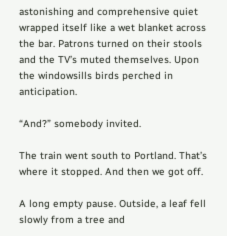astonishing and comprehensive quiet wrapped itself like a wet blanket across the bar. Patrons turned on their stools and the TV’s muted themselves. Upon the windowsills birds perched in anticipation.

“And?” somebody invited.

The train went south to Portland. That’s where it stopped. And then we got off.

A long empty pause. Outside, a leaf fell slowly from a tree and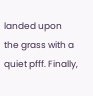landed upon the grass with a quiet pfff. Finally,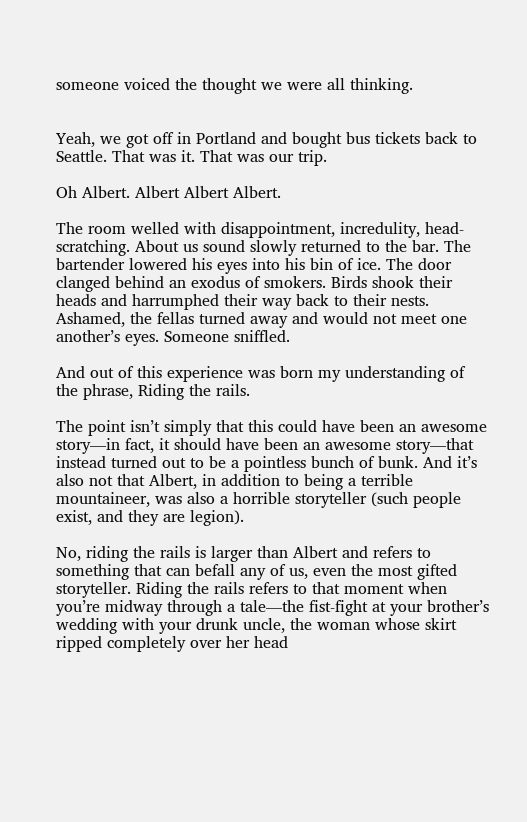someone voiced the thought we were all thinking.


Yeah, we got off in Portland and bought bus tickets back to Seattle. That was it. That was our trip.

Oh Albert. Albert Albert Albert.

The room welled with disappointment, incredulity, head-scratching. About us sound slowly returned to the bar. The bartender lowered his eyes into his bin of ice. The door clanged behind an exodus of smokers. Birds shook their heads and harrumphed their way back to their nests. Ashamed, the fellas turned away and would not meet one another’s eyes. Someone sniffled.

And out of this experience was born my understanding of the phrase, Riding the rails.

The point isn’t simply that this could have been an awesome story—in fact, it should have been an awesome story—that instead turned out to be a pointless bunch of bunk. And it’s also not that Albert, in addition to being a terrible mountaineer, was also a horrible storyteller (such people exist, and they are legion).

No, riding the rails is larger than Albert and refers to something that can befall any of us, even the most gifted storyteller. Riding the rails refers to that moment when you’re midway through a tale—the fist-fight at your brother’s wedding with your drunk uncle, the woman whose skirt ripped completely over her head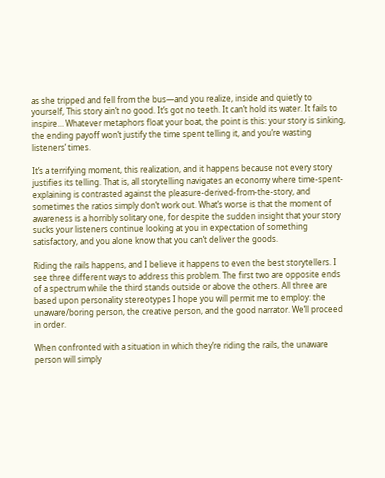as she tripped and fell from the bus—and you realize, inside and quietly to yourself, This story ain’t no good. It’s got no teeth. It can’t hold its water. It fails to inspire… Whatever metaphors float your boat, the point is this: your story is sinking, the ending payoff won’t justify the time spent telling it, and you’re wasting listeners’ times.

It’s a terrifying moment, this realization, and it happens because not every story justifies its telling. That is, all storytelling navigates an economy where time-spent-explaining is contrasted against the pleasure-derived-from-the-story, and sometimes the ratios simply don’t work out. What’s worse is that the moment of awareness is a horribly solitary one, for despite the sudden insight that your story sucks your listeners continue looking at you in expectation of something satisfactory, and you alone know that you can’t deliver the goods.

Riding the rails happens, and I believe it happens to even the best storytellers. I see three different ways to address this problem. The first two are opposite ends of a spectrum while the third stands outside or above the others. All three are based upon personality stereotypes I hope you will permit me to employ: the unaware/boring person, the creative person, and the good narrator. We’ll proceed in order.

When confronted with a situation in which they’re riding the rails, the unaware person will simply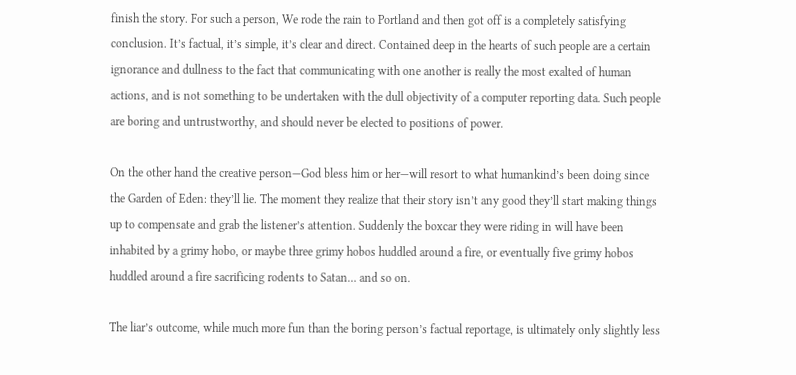finish the story. For such a person, We rode the rain to Portland and then got off is a completely satisfying conclusion. It’s factual, it’s simple, it’s clear and direct. Contained deep in the hearts of such people are a certain ignorance and dullness to the fact that communicating with one another is really the most exalted of human actions, and is not something to be undertaken with the dull objectivity of a computer reporting data. Such people are boring and untrustworthy, and should never be elected to positions of power.

On the other hand the creative person—God bless him or her—will resort to what humankind’s been doing since the Garden of Eden: they’ll lie. The moment they realize that their story isn’t any good they’ll start making things up to compensate and grab the listener’s attention. Suddenly the boxcar they were riding in will have been inhabited by a grimy hobo, or maybe three grimy hobos huddled around a fire, or eventually five grimy hobos huddled around a fire sacrificing rodents to Satan… and so on.

The liar’s outcome, while much more fun than the boring person’s factual reportage, is ultimately only slightly less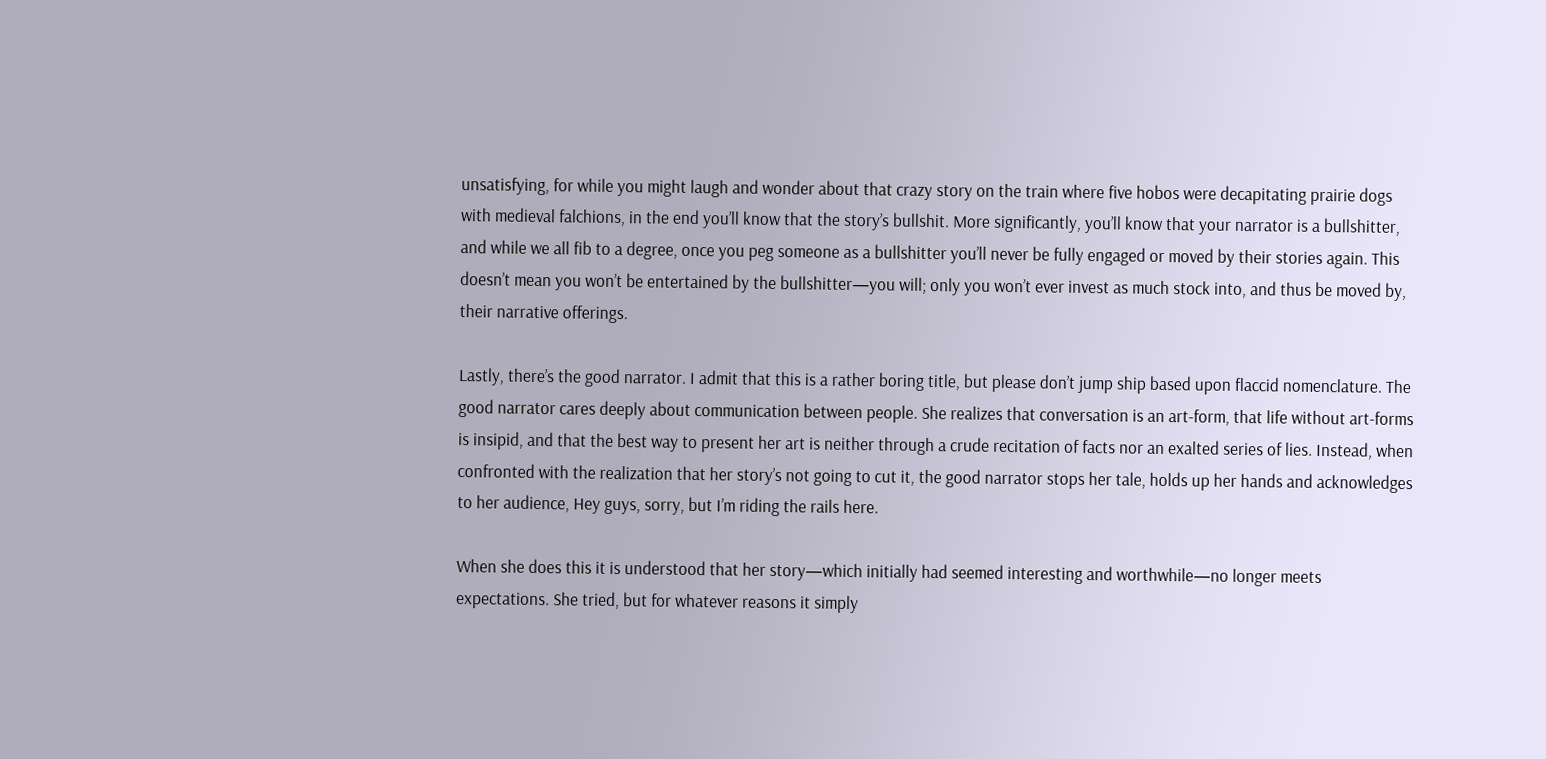unsatisfying, for while you might laugh and wonder about that crazy story on the train where five hobos were decapitating prairie dogs with medieval falchions, in the end you’ll know that the story’s bullshit. More significantly, you’ll know that your narrator is a bullshitter, and while we all fib to a degree, once you peg someone as a bullshitter you’ll never be fully engaged or moved by their stories again. This doesn’t mean you won’t be entertained by the bullshitter—you will; only you won’t ever invest as much stock into, and thus be moved by, their narrative offerings.

Lastly, there’s the good narrator. I admit that this is a rather boring title, but please don’t jump ship based upon flaccid nomenclature. The good narrator cares deeply about communication between people. She realizes that conversation is an art-form, that life without art-forms is insipid, and that the best way to present her art is neither through a crude recitation of facts nor an exalted series of lies. Instead, when confronted with the realization that her story’s not going to cut it, the good narrator stops her tale, holds up her hands and acknowledges to her audience, Hey guys, sorry, but I’m riding the rails here.

When she does this it is understood that her story—which initially had seemed interesting and worthwhile—no longer meets expectations. She tried, but for whatever reasons it simply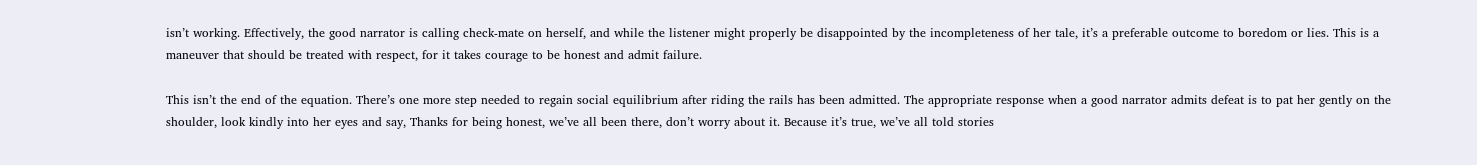isn’t working. Effectively, the good narrator is calling check-mate on herself, and while the listener might properly be disappointed by the incompleteness of her tale, it’s a preferable outcome to boredom or lies. This is a maneuver that should be treated with respect, for it takes courage to be honest and admit failure.

This isn’t the end of the equation. There’s one more step needed to regain social equilibrium after riding the rails has been admitted. The appropriate response when a good narrator admits defeat is to pat her gently on the shoulder, look kindly into her eyes and say, Thanks for being honest, we’ve all been there, don’t worry about it. Because it’s true, we’ve all told stories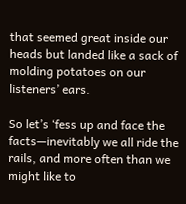that seemed great inside our heads but landed like a sack of molding potatoes on our listeners’ ears.

So let’s ‘fess up and face the facts—inevitably we all ride the rails, and more often than we might like to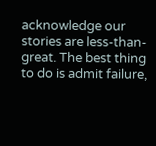acknowledge our stories are less-than-great. The best thing to do is admit failure,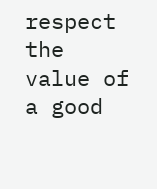respect the value of a good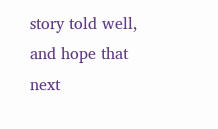story told well, and hope that next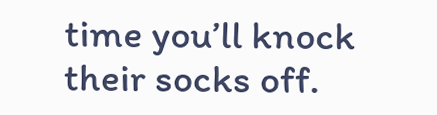time you’ll knock their socks off.